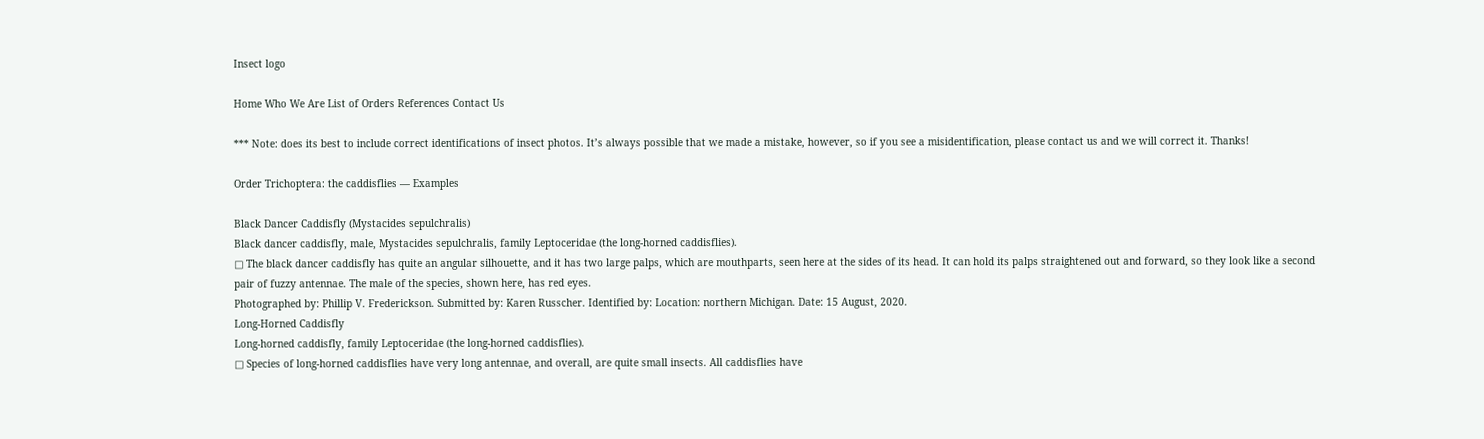Insect logo

Home Who We Are List of Orders References Contact Us

*** Note: does its best to include correct identifications of insect photos. It’s always possible that we made a mistake, however, so if you see a misidentification, please contact us and we will correct it. Thanks!

Order Trichoptera: the caddisflies — Examples

Black Dancer Caddisfly (Mystacides sepulchralis)
Black dancer caddisfly, male, Mystacides sepulchralis, family Leptoceridae (the long-horned caddisflies).
□ The black dancer caddisfly has quite an angular silhouette, and it has two large palps, which are mouthparts, seen here at the sides of its head. It can hold its palps straightened out and forward, so they look like a second pair of fuzzy antennae. The male of the species, shown here, has red eyes.
Photographed by: Phillip V. Frederickson. Submitted by: Karen Russcher. Identified by: Location: northern Michigan. Date: 15 August, 2020.
Long-Horned Caddisfly
Long-horned caddisfly, family Leptoceridae (the long-horned caddisflies).
□ Species of long-horned caddisflies have very long antennae, and overall, are quite small insects. All caddisflies have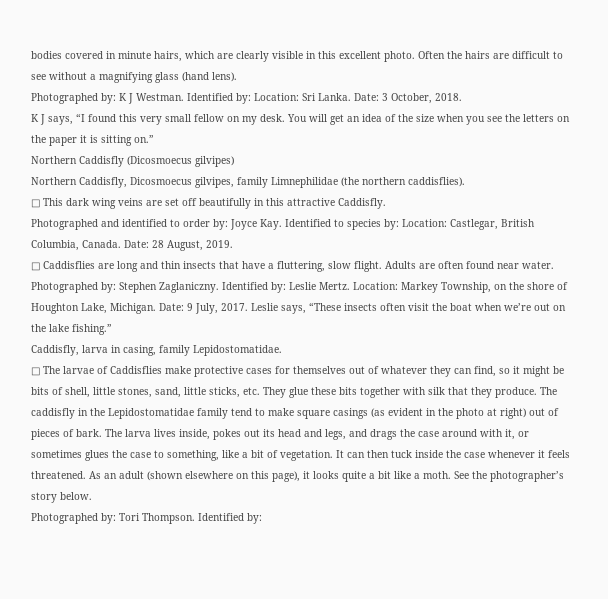bodies covered in minute hairs, which are clearly visible in this excellent photo. Often the hairs are difficult to see without a magnifying glass (hand lens).
Photographed by: K J Westman. Identified by: Location: Sri Lanka. Date: 3 October, 2018.
K J says, “I found this very small fellow on my desk. You will get an idea of the size when you see the letters on the paper it is sitting on.”
Northern Caddisfly (Dicosmoecus gilvipes)
Northern Caddisfly, Dicosmoecus gilvipes, family Limnephilidae (the northern caddisflies).
□ This dark wing veins are set off beautifully in this attractive Caddisfly.
Photographed and identified to order by: Joyce Kay. Identified to species by: Location: Castlegar, British Columbia, Canada. Date: 28 August, 2019.
□ Caddisflies are long and thin insects that have a fluttering, slow flight. Adults are often found near water.
Photographed by: Stephen Zaglaniczny. Identified by: Leslie Mertz. Location: Markey Township, on the shore of Houghton Lake, Michigan. Date: 9 July, 2017. Leslie says, “These insects often visit the boat when we’re out on the lake fishing.”
Caddisfly, larva in casing, family Lepidostomatidae.
□ The larvae of Caddisflies make protective cases for themselves out of whatever they can find, so it might be bits of shell, little stones, sand, little sticks, etc. They glue these bits together with silk that they produce. The caddisfly in the Lepidostomatidae family tend to make square casings (as evident in the photo at right) out of pieces of bark. The larva lives inside, pokes out its head and legs, and drags the case around with it, or sometimes glues the case to something, like a bit of vegetation. It can then tuck inside the case whenever it feels threatened. As an adult (shown elsewhere on this page), it looks quite a bit like a moth. See the photographer’s story below.
Photographed by: Tori Thompson. Identified by: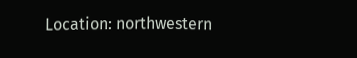Location: northwestern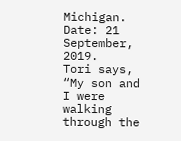Michigan. Date: 21 September, 2019.
Tori says, “My son and I were walking through the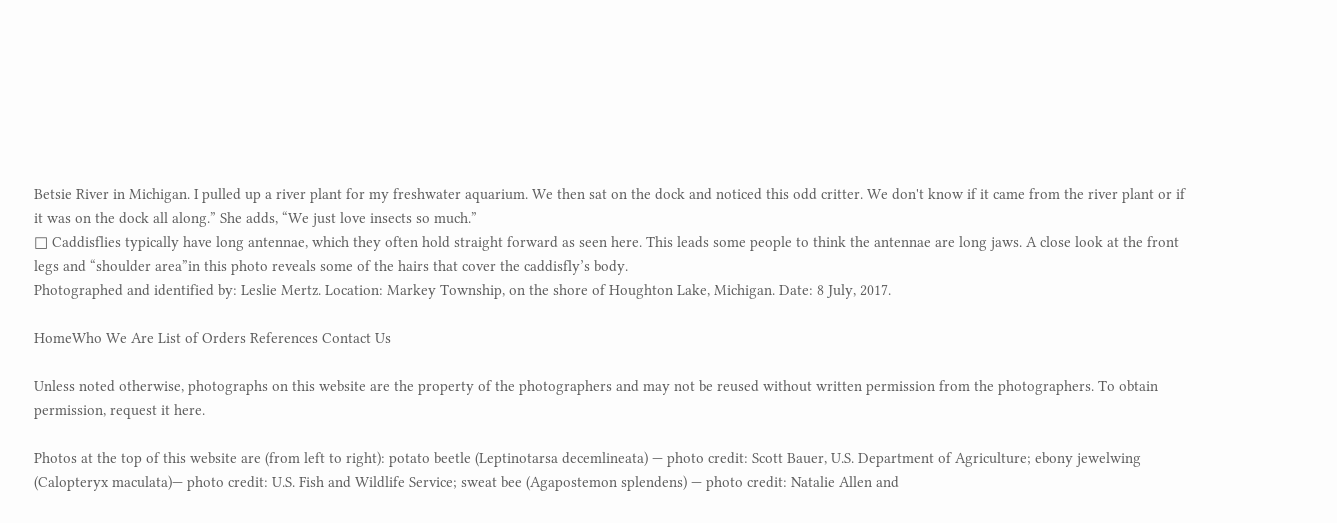Betsie River in Michigan. I pulled up a river plant for my freshwater aquarium. We then sat on the dock and noticed this odd critter. We don't know if it came from the river plant or if it was on the dock all along.” She adds, “We just love insects so much.”
□ Caddisflies typically have long antennae, which they often hold straight forward as seen here. This leads some people to think the antennae are long jaws. A close look at the front legs and “shoulder area”in this photo reveals some of the hairs that cover the caddisfly’s body.
Photographed and identified by: Leslie Mertz. Location: Markey Township, on the shore of Houghton Lake, Michigan. Date: 8 July, 2017.

HomeWho We Are List of Orders References Contact Us

Unless noted otherwise, photographs on this website are the property of the photographers and may not be reused without written permission from the photographers. To obtain permission, request it here.

Photos at the top of this website are (from left to right): potato beetle (Leptinotarsa decemlineata) — photo credit: Scott Bauer, U.S. Department of Agriculture; ebony jewelwing (Calopteryx maculata)— photo credit: U.S. Fish and Wildlife Service; sweat bee (Agapostemon splendens) — photo credit: Natalie Allen and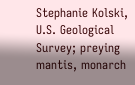Stephanie Kolski, U.S. Geological Survey; preying mantis, monarch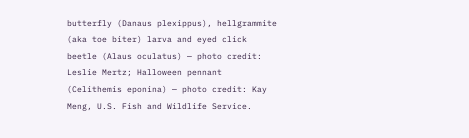butterfly (Danaus plexippus), hellgrammite (aka toe biter) larva and eyed click beetle (Alaus oculatus) — photo credit: Leslie Mertz; Halloween pennant (Celithemis eponina) — photo credit: Kay Meng, U.S. Fish and Wildlife Service.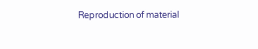Reproduction of material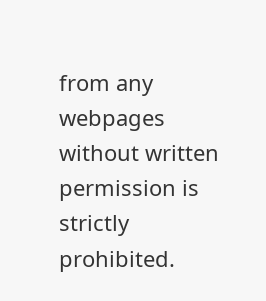from any webpages without written permission is strictly prohibited.